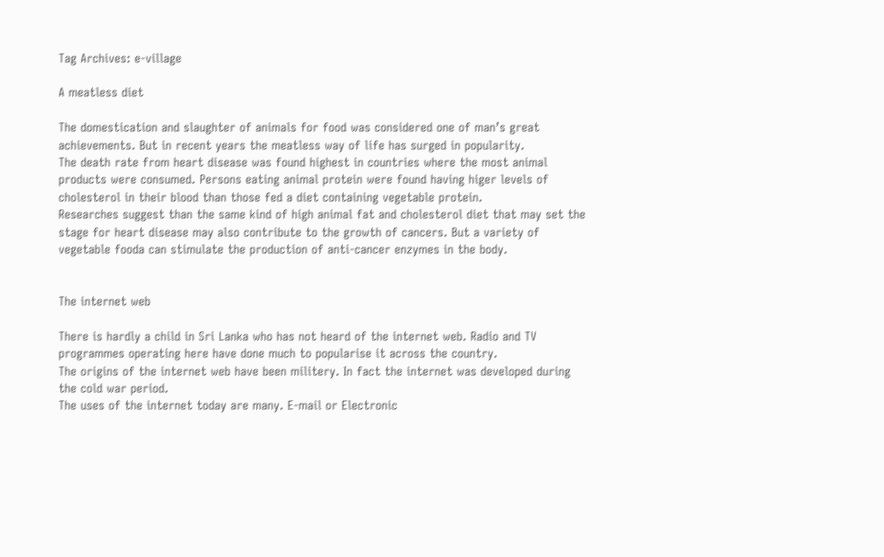Tag Archives: e-village

A meatless diet

The domestication and slaughter of animals for food was considered one of man’s great achievements. But in recent years the meatless way of life has surged in popularity.
The death rate from heart disease was found highest in countries where the most animal products were consumed. Persons eating animal protein were found having higer levels of cholesterol in their blood than those fed a diet containing vegetable protein.
Researches suggest than the same kind of high animal fat and cholesterol diet that may set the stage for heart disease may also contribute to the growth of cancers. But a variety of vegetable fooda can stimulate the production of anti-cancer enzymes in the body.


The internet web

There is hardly a child in Sri Lanka who has not heard of the internet web. Radio and TV programmes operating here have done much to popularise it across the country.
The origins of the internet web have been militery. In fact the internet was developed during the cold war period.
The uses of the internet today are many. E-mail or Electronic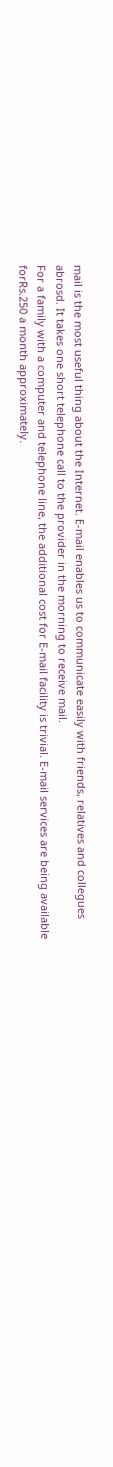mail is the most useful thing about the Internet. E-mail enables us to communicate easily with friends, relatives and collegues abrosd. It takes one short telephone call to the provider in the morning to receive mail.
For a family with a computer and telephone line, the additional cost for E-mail facility is trivial. E-mail services are being available forRs.250 a month approximately.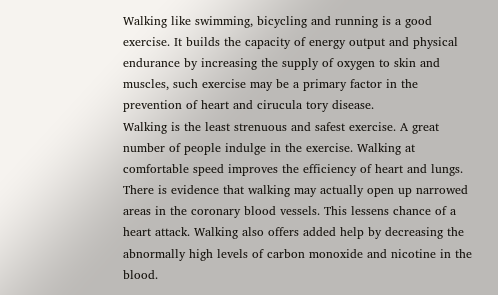Walking like swimming, bicycling and running is a good exercise. It builds the capacity of energy output and physical endurance by increasing the supply of oxygen to skin and muscles, such exercise may be a primary factor in the prevention of heart and cirucula tory disease.
Walking is the least strenuous and safest exercise. A great number of people indulge in the exercise. Walking at comfortable speed improves the efficiency of heart and lungs.
There is evidence that walking may actually open up narrowed areas in the coronary blood vessels. This lessens chance of a heart attack. Walking also offers added help by decreasing the abnormally high levels of carbon monoxide and nicotine in the blood.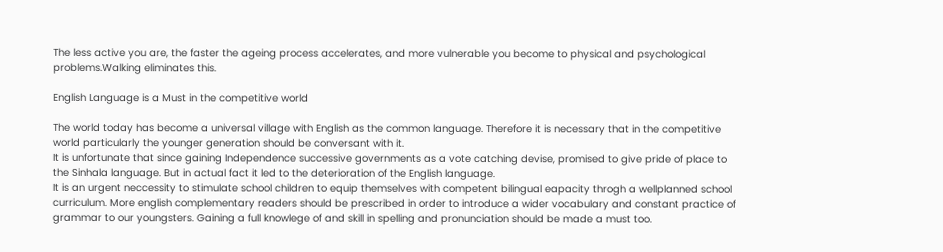The less active you are, the faster the ageing process accelerates, and more vulnerable you become to physical and psychological problems.Walking eliminates this.

English Language is a Must in the competitive world

The world today has become a universal village with English as the common language. Therefore it is necessary that in the competitive world particularly the younger generation should be conversant with it.
It is unfortunate that since gaining Independence successive governments as a vote catching devise, promised to give pride of place to the Sinhala language. But in actual fact it led to the deterioration of the English language.
It is an urgent neccessity to stimulate school children to equip themselves with competent bilingual eapacity throgh a wellplanned school curriculum. More english complementary readers should be prescribed in order to introduce a wider vocabulary and constant practice of grammar to our youngsters. Gaining a full knowlege of and skill in spelling and pronunciation should be made a must too.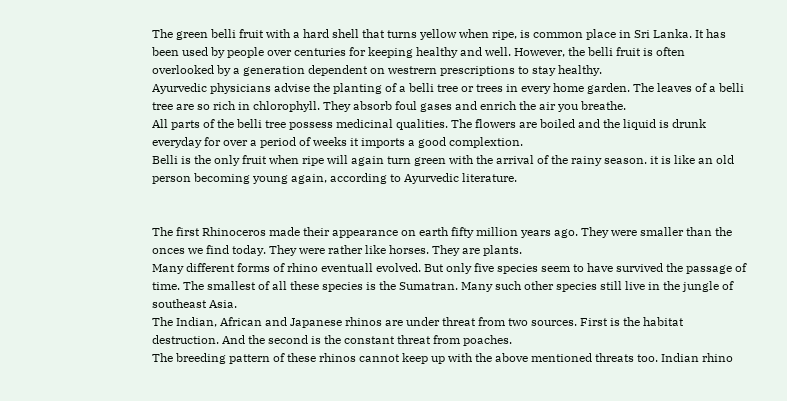The green belli fruit with a hard shell that turns yellow when ripe, is common place in Sri Lanka. It has been used by people over centuries for keeping healthy and well. However, the belli fruit is often overlooked by a generation dependent on westrern prescriptions to stay healthy.
Ayurvedic physicians advise the planting of a belli tree or trees in every home garden. The leaves of a belli tree are so rich in chlorophyll. They absorb foul gases and enrich the air you breathe.
All parts of the belli tree possess medicinal qualities. The flowers are boiled and the liquid is drunk everyday for over a period of weeks it imports a good complextion.
Belli is the only fruit when ripe will again turn green with the arrival of the rainy season. it is like an old person becoming young again, according to Ayurvedic literature.


The first Rhinoceros made their appearance on earth fifty million years ago. They were smaller than the onces we find today. They were rather like horses. They are plants.
Many different forms of rhino eventuall evolved. But only five species seem to have survived the passage of time. The smallest of all these species is the Sumatran. Many such other species still live in the jungle of southeast Asia.
The Indian, African and Japanese rhinos are under threat from two sources. First is the habitat destruction. And the second is the constant threat from poaches.
The breeding pattern of these rhinos cannot keep up with the above mentioned threats too. Indian rhino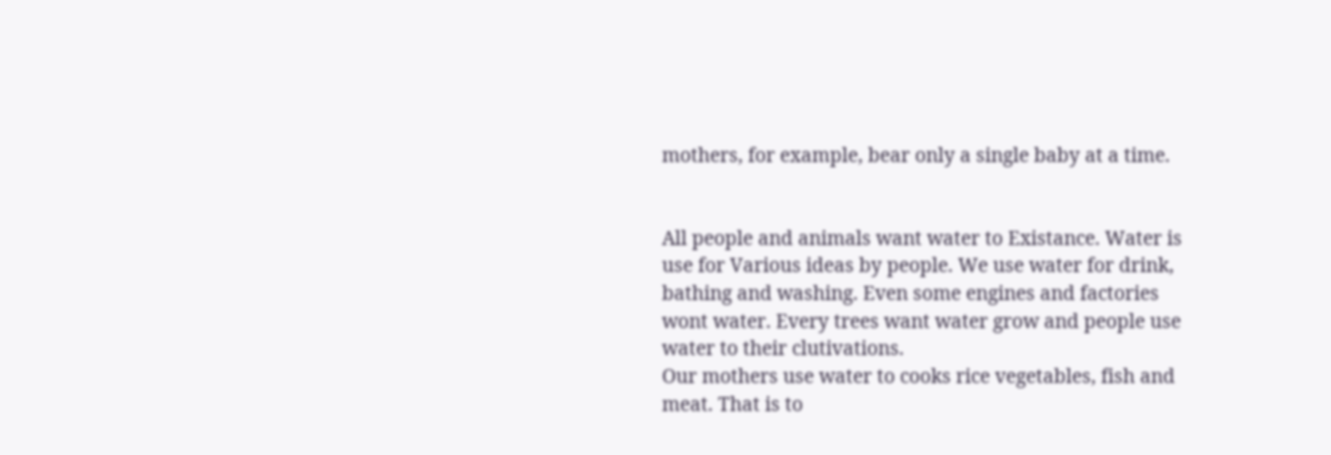mothers, for example, bear only a single baby at a time.


All people and animals want water to Existance. Water is use for Various ideas by people. We use water for drink, bathing and washing. Even some engines and factories wont water. Every trees want water grow and people use water to their clutivations.
Our mothers use water to cooks rice vegetables, fish and meat. That is to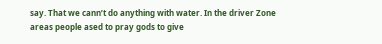say. That we cann’t do anything with water. In the driver Zone areas people ased to pray gods to give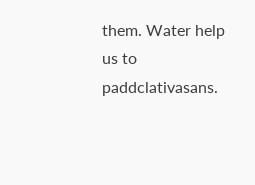them. Water help us to paddclativasans.